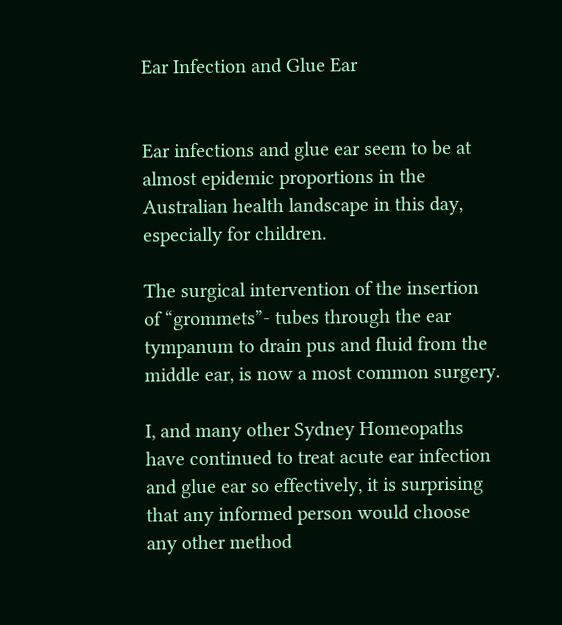Ear Infection and Glue Ear


Ear infections and glue ear seem to be at almost epidemic proportions in the Australian health landscape in this day, especially for children.

The surgical intervention of the insertion of “grommets”- tubes through the ear tympanum to drain pus and fluid from the middle ear, is now a most common surgery.

I, and many other Sydney Homeopaths have continued to treat acute ear infection and glue ear so effectively, it is surprising that any informed person would choose any other method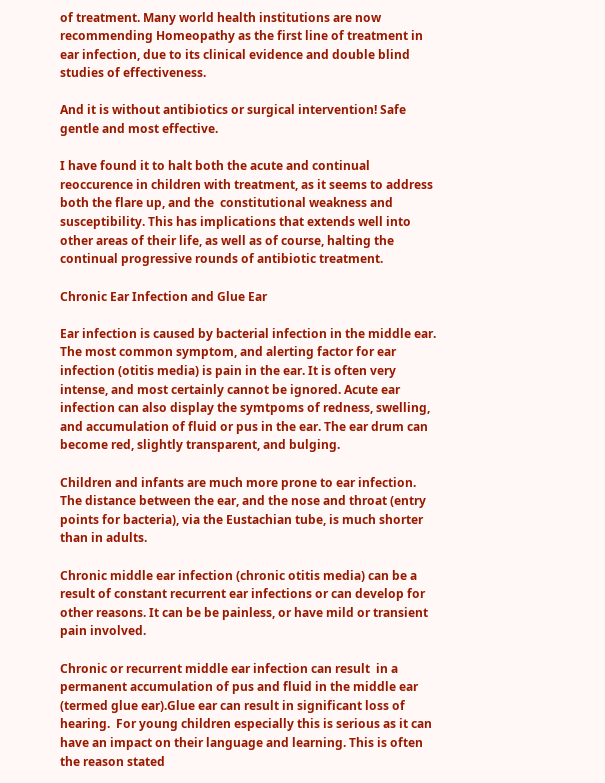of treatment. Many world health institutions are now recommending Homeopathy as the first line of treatment in ear infection, due to its clinical evidence and double blind studies of effectiveness.

And it is without antibiotics or surgical intervention! Safe gentle and most effective.

I have found it to halt both the acute and continual reoccurence in children with treatment, as it seems to address both the flare up, and the  constitutional weakness and susceptibility. This has implications that extends well into other areas of their life, as well as of course, halting the continual progressive rounds of antibiotic treatment.

Chronic Ear Infection and Glue Ear

Ear infection is caused by bacterial infection in the middle ear. The most common symptom, and alerting factor for ear infection (otitis media) is pain in the ear. It is often very intense, and most certainly cannot be ignored. Acute ear infection can also display the symtpoms of redness, swelling, and accumulation of fluid or pus in the ear. The ear drum can become red, slightly transparent, and bulging.

Children and infants are much more prone to ear infection.  The distance between the ear, and the nose and throat (entry points for bacteria), via the Eustachian tube, is much shorter than in adults.

Chronic middle ear infection (chronic otitis media) can be a result of constant recurrent ear infections or can develop for other reasons. It can be be painless, or have mild or transient pain involved.

Chronic or recurrent middle ear infection can result  in a permanent accumulation of pus and fluid in the middle ear (termed glue ear).Glue ear can result in significant loss of hearing.  For young children especially this is serious as it can have an impact on their language and learning. This is often the reason stated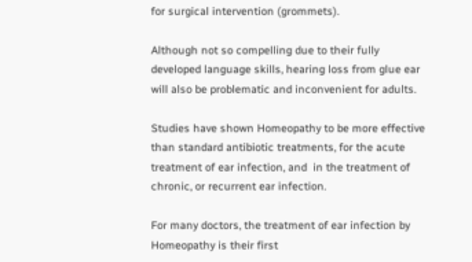for surgical intervention (grommets).

Although not so compelling due to their fully developed language skills, hearing loss from glue ear will also be problematic and inconvenient for adults.

Studies have shown Homeopathy to be more effective than standard antibiotic treatments, for the acute treatment of ear infection, and  in the treatment of chronic, or recurrent ear infection.

For many doctors, the treatment of ear infection by Homeopathy is their first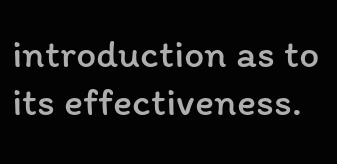introduction as to its effectiveness.